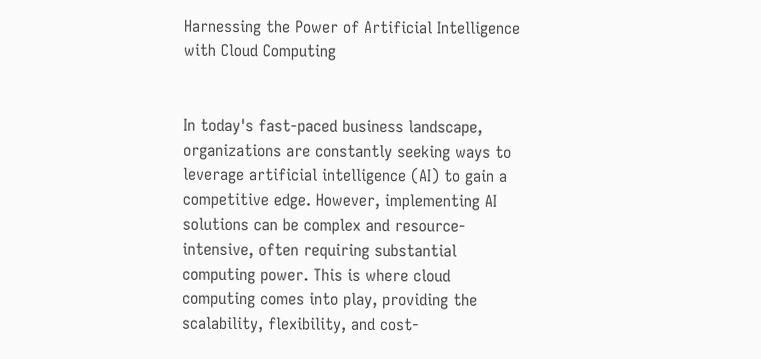Harnessing the Power of Artificial Intelligence with Cloud Computing


In today's fast-paced business landscape, organizations are constantly seeking ways to leverage artificial intelligence (AI) to gain a competitive edge. However, implementing AI solutions can be complex and resource-intensive, often requiring substantial computing power. This is where cloud computing comes into play, providing the scalability, flexibility, and cost-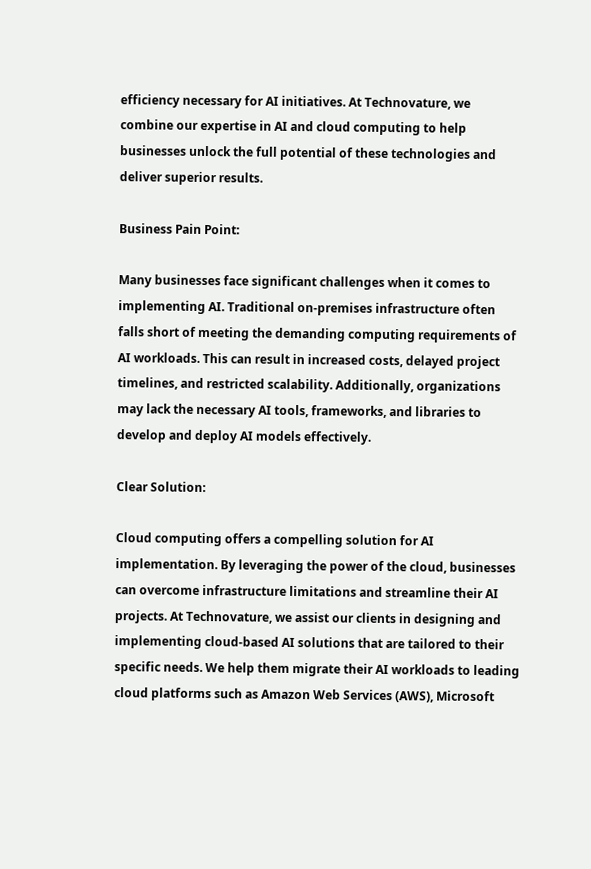efficiency necessary for AI initiatives. At Technovature, we combine our expertise in AI and cloud computing to help businesses unlock the full potential of these technologies and deliver superior results.

Business Pain Point:

Many businesses face significant challenges when it comes to implementing AI. Traditional on-premises infrastructure often falls short of meeting the demanding computing requirements of AI workloads. This can result in increased costs, delayed project timelines, and restricted scalability. Additionally, organizations may lack the necessary AI tools, frameworks, and libraries to develop and deploy AI models effectively.

Clear Solution:

Cloud computing offers a compelling solution for AI implementation. By leveraging the power of the cloud, businesses can overcome infrastructure limitations and streamline their AI projects. At Technovature, we assist our clients in designing and implementing cloud-based AI solutions that are tailored to their specific needs. We help them migrate their AI workloads to leading cloud platforms such as Amazon Web Services (AWS), Microsoft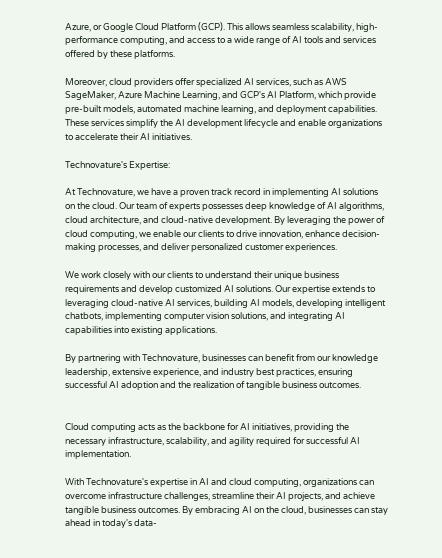Azure, or Google Cloud Platform (GCP). This allows seamless scalability, high-performance computing, and access to a wide range of AI tools and services offered by these platforms.

Moreover, cloud providers offer specialized AI services, such as AWS SageMaker, Azure Machine Learning, and GCP's AI Platform, which provide pre-built models, automated machine learning, and deployment capabilities. These services simplify the AI development lifecycle and enable organizations to accelerate their AI initiatives.

Technovature's Expertise:

At Technovature, we have a proven track record in implementing AI solutions on the cloud. Our team of experts possesses deep knowledge of AI algorithms, cloud architecture, and cloud-native development. By leveraging the power of cloud computing, we enable our clients to drive innovation, enhance decision-making processes, and deliver personalized customer experiences.

We work closely with our clients to understand their unique business requirements and develop customized AI solutions. Our expertise extends to leveraging cloud-native AI services, building AI models, developing intelligent chatbots, implementing computer vision solutions, and integrating AI capabilities into existing applications.

By partnering with Technovature, businesses can benefit from our knowledge leadership, extensive experience, and industry best practices, ensuring successful AI adoption and the realization of tangible business outcomes.


Cloud computing acts as the backbone for AI initiatives, providing the necessary infrastructure, scalability, and agility required for successful AI implementation.

With Technovature's expertise in AI and cloud computing, organizations can overcome infrastructure challenges, streamline their AI projects, and achieve tangible business outcomes. By embracing AI on the cloud, businesses can stay ahead in today's data-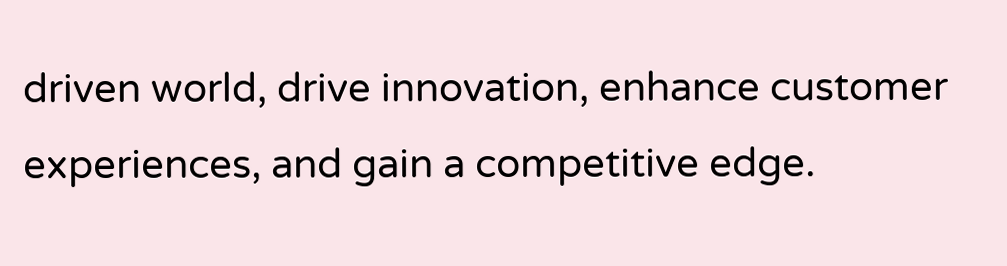driven world, drive innovation, enhance customer experiences, and gain a competitive edge.